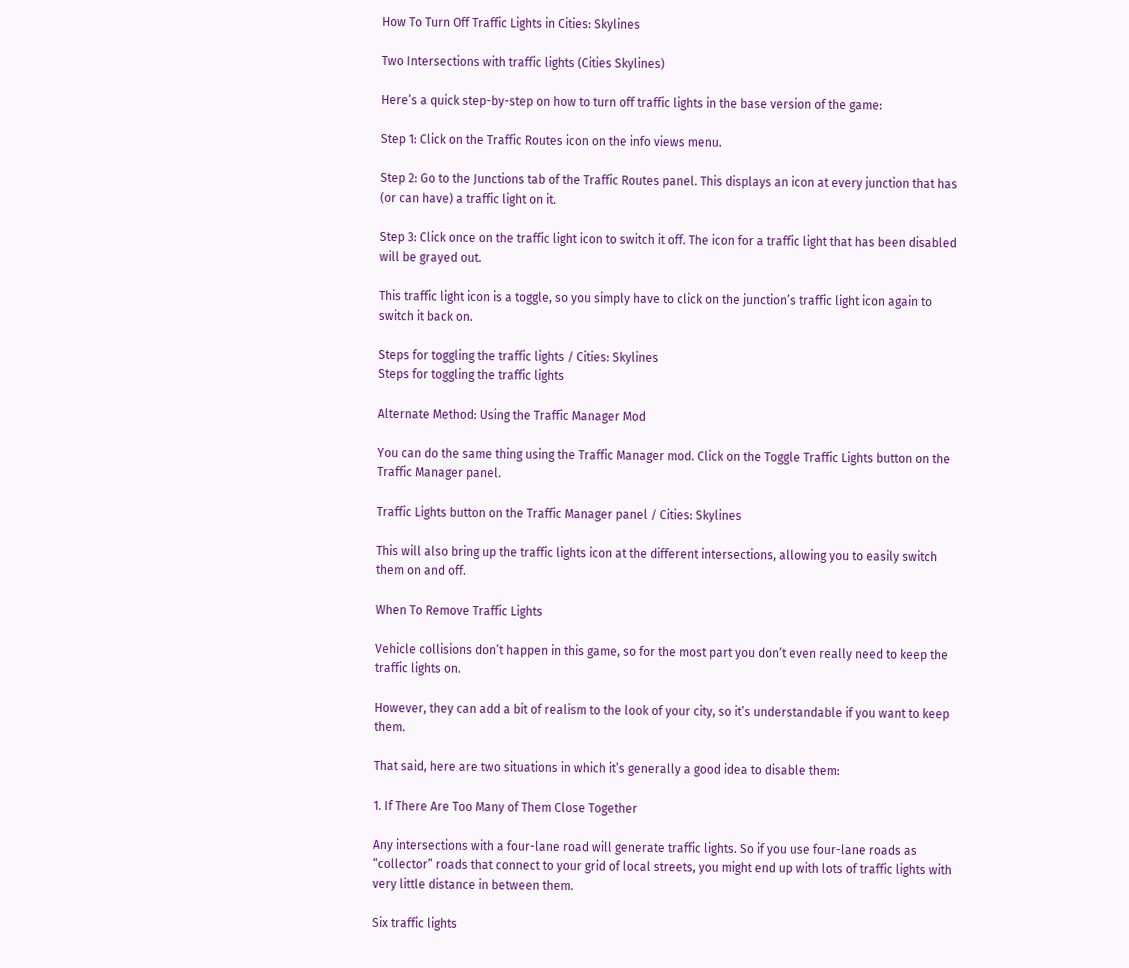How To Turn Off Traffic Lights in Cities: Skylines

Two Intersections with traffic lights (Cities Skylines)

Here’s a quick step-by-step on how to turn off traffic lights in the base version of the game:

Step 1: Click on the Traffic Routes icon on the info views menu.

Step 2: Go to the Junctions tab of the Traffic Routes panel. This displays an icon at every junction that has (or can have) a traffic light on it.

Step 3: Click once on the traffic light icon to switch it off. The icon for a traffic light that has been disabled will be grayed out.

This traffic light icon is a toggle, so you simply have to click on the junction’s traffic light icon again to switch it back on.

Steps for toggling the traffic lights / Cities: Skylines
Steps for toggling the traffic lights

Alternate Method: Using the Traffic Manager Mod

You can do the same thing using the Traffic Manager mod. Click on the Toggle Traffic Lights button on the Traffic Manager panel.

Traffic Lights button on the Traffic Manager panel / Cities: Skylines

This will also bring up the traffic lights icon at the different intersections, allowing you to easily switch them on and off.

When To Remove Traffic Lights

Vehicle collisions don’t happen in this game, so for the most part you don’t even really need to keep the traffic lights on.

However, they can add a bit of realism to the look of your city, so it’s understandable if you want to keep them.

That said, here are two situations in which it’s generally a good idea to disable them:

1. If There Are Too Many of Them Close Together

Any intersections with a four-lane road will generate traffic lights. So if you use four-lane roads as “collector” roads that connect to your grid of local streets, you might end up with lots of traffic lights with very little distance in between them.

Six traffic lights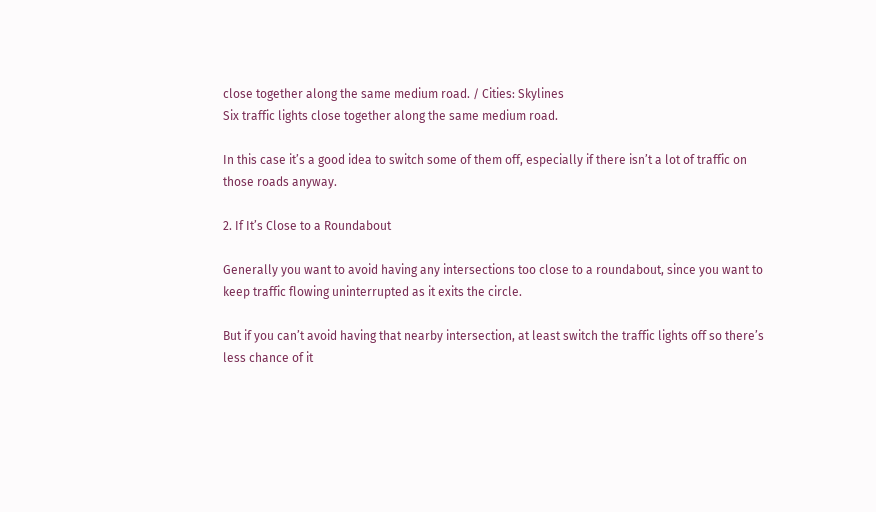close together along the same medium road. / Cities: Skylines
Six traffic lights close together along the same medium road.

In this case it’s a good idea to switch some of them off, especially if there isn’t a lot of traffic on those roads anyway.

2. If It’s Close to a Roundabout

Generally you want to avoid having any intersections too close to a roundabout, since you want to keep traffic flowing uninterrupted as it exits the circle.

But if you can’t avoid having that nearby intersection, at least switch the traffic lights off so there’s less chance of it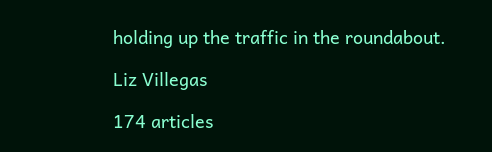holding up the traffic in the roundabout.

Liz Villegas

174 articles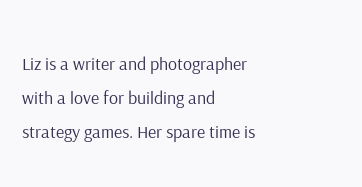Liz is a writer and photographer with a love for building and strategy games. Her spare time is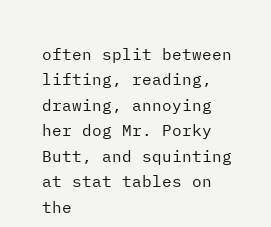often split between lifting, reading, drawing, annoying her dog Mr. Porky Butt, and squinting at stat tables on the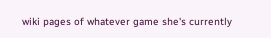wiki pages of whatever game she's currently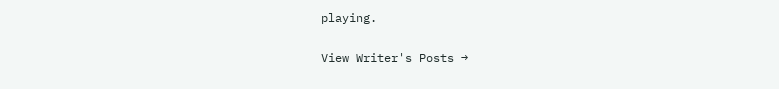playing.

View Writer's Posts →